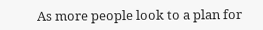As more people look to a plan for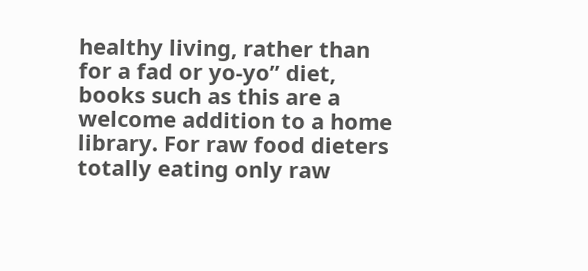healthy living, rather than for a fad or yo-yo” diet, books such as this are a welcome addition to a home library. For raw food dieters totally eating only raw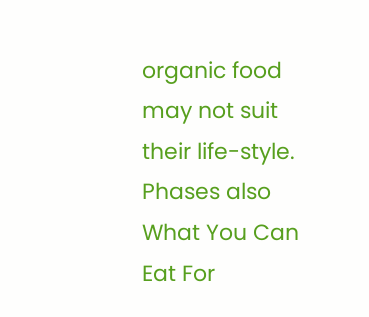organic food may not suit their life-style. Phases also What You Can Eat For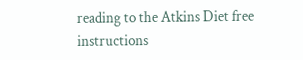reading to the Atkins Diet free instructions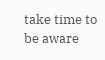take time to be aware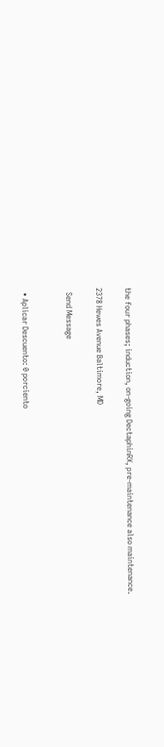the four phases; induction, on-going DectaphinRX, pre-maintenance also maintenance.

2378 Hewes Avenue Baltimore, MD

  Send Message


  • Aplicar Descuento: 0 porciento